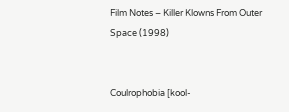Film Notes – Killer Klowns From Outer Space (1998)


Coulrophobia [kool-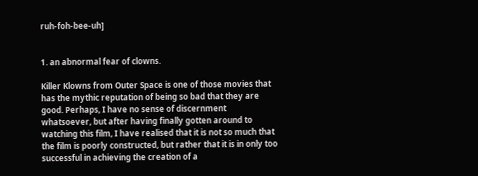ruh-foh-bee-uh]


1. an abnormal fear of clowns.

Killer Klowns from Outer Space is one of those movies that has the mythic reputation of being so bad that they are good. Perhaps, I have no sense of discernment whatsoever, but after having finally gotten around to watching this film, I have realised that it is not so much that the film is poorly constructed, but rather that it is in only too successful in achieving the creation of a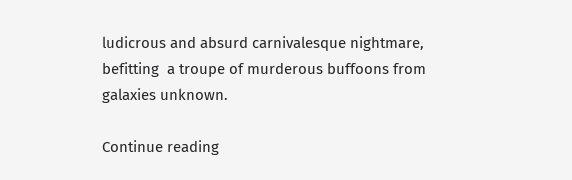ludicrous and absurd carnivalesque nightmare, befitting  a troupe of murderous buffoons from galaxies unknown.

Continue reading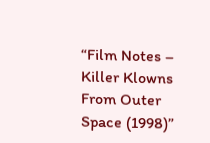“Film Notes – Killer Klowns From Outer Space (1998)”